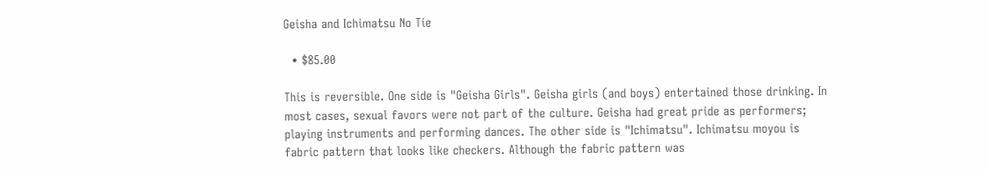Geisha and Ichimatsu No Tie

  • $85.00

This is reversible. One side is "Geisha Girls". Geisha girls (and boys) entertained those drinking. In most cases, sexual favors were not part of the culture. Geisha had great pride as performers; playing instruments and performing dances. The other side is "Ichimatsu". Ichimatsu moyou is fabric pattern that looks like checkers. Although the fabric pattern was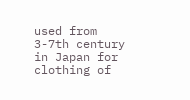used from 3-7th century in Japan for clothing of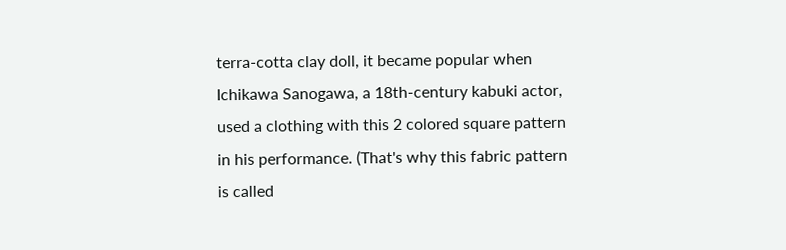terra-cotta clay doll, it became popular when Ichikawa Sanogawa, a 18th-century kabuki actor, used a clothing with this 2 colored square pattern in his performance. (That's why this fabric pattern is called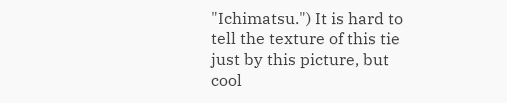"Ichimatsu.") It is hard to tell the texture of this tie just by this picture, but cool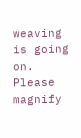weaving is going on. Please magnify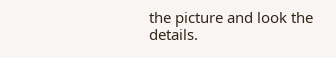the picture and look the details.